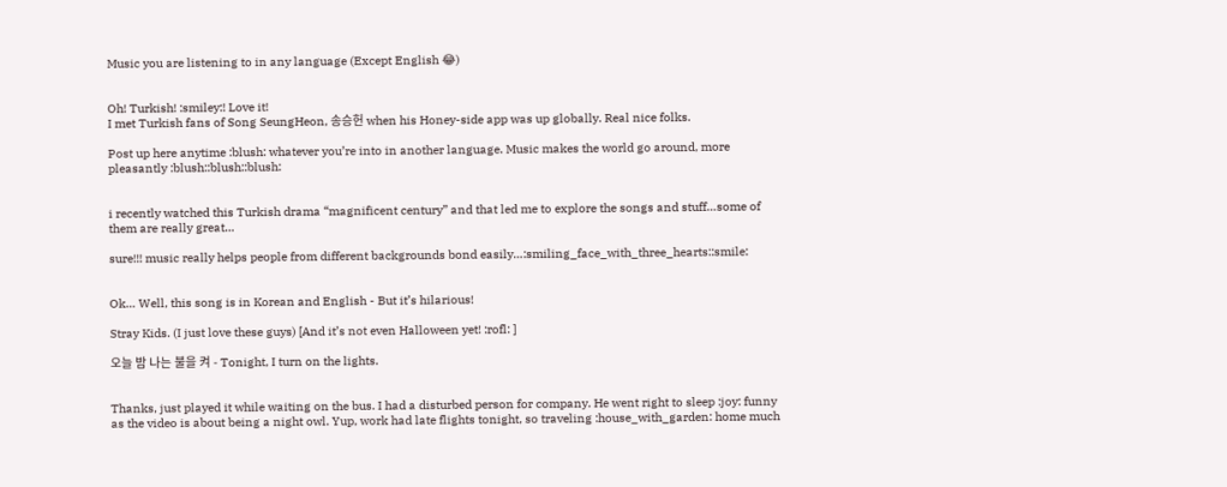Music you are listening to in any language (Except English 😂)


Oh! Turkish! :smiley:! Love it!
I met Turkish fans of Song SeungHeon, 송승헌 when his Honey-side app was up globally. Real nice folks.

Post up here anytime :blush: whatever you’re into in another language. Music makes the world go around, more pleasantly :blush::blush::blush:


i recently watched this Turkish drama “magnificent century” and that led me to explore the songs and stuff…some of them are really great…

sure!!! music really helps people from different backgrounds bond easily…:smiling_face_with_three_hearts::smile:


Ok… Well, this song is in Korean and English - But it’s hilarious!

Stray Kids. (I just love these guys) [And it’s not even Halloween yet! :rofl: ]

오늘 밤 나는 불을 켜 - Tonight, I turn on the lights.


Thanks, just played it while waiting on the bus. I had a disturbed person for company. He went right to sleep :joy: funny as the video is about being a night owl. Yup, work had late flights tonight, so traveling :house_with_garden: home much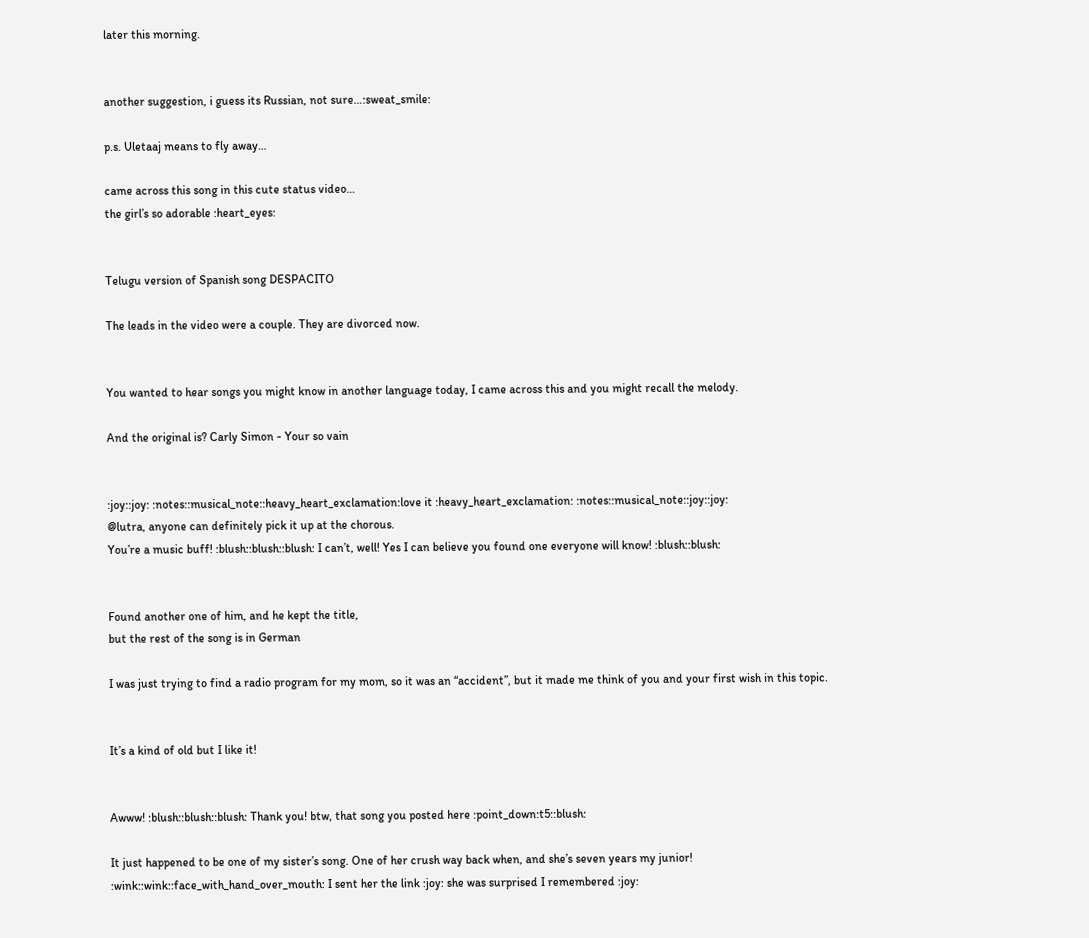later this morning.


another suggestion, i guess its Russian, not sure…:sweat_smile:

p.s. Uletaaj means to fly away…

came across this song in this cute status video…
the girl’s so adorable :heart_eyes:


Telugu version of Spanish song DESPACITO

The leads in the video were a couple. They are divorced now.


You wanted to hear songs you might know in another language today, I came across this and you might recall the melody.

And the original is? Carly Simon - Your so vain


:joy::joy: :notes::musical_note::heavy_heart_exclamation:love it :heavy_heart_exclamation: :notes::musical_note::joy::joy:
@lutra, anyone can definitely pick it up at the chorous.
You’re a music buff! :blush::blush::blush: I can’t, well! Yes I can believe you found one everyone will know! :blush::blush:


Found another one of him, and he kept the title,
but the rest of the song is in German

I was just trying to find a radio program for my mom, so it was an “accident”, but it made me think of you and your first wish in this topic.


It’s a kind of old but I like it!


Awww! :blush::blush::blush: Thank you! btw, that song you posted here :point_down:t5::blush:

It just happened to be one of my sister’s song. One of her crush way back when, and she’s seven years my junior! :wink::wink::face_with_hand_over_mouth: I sent her the link :joy: she was surprised I remembered :joy: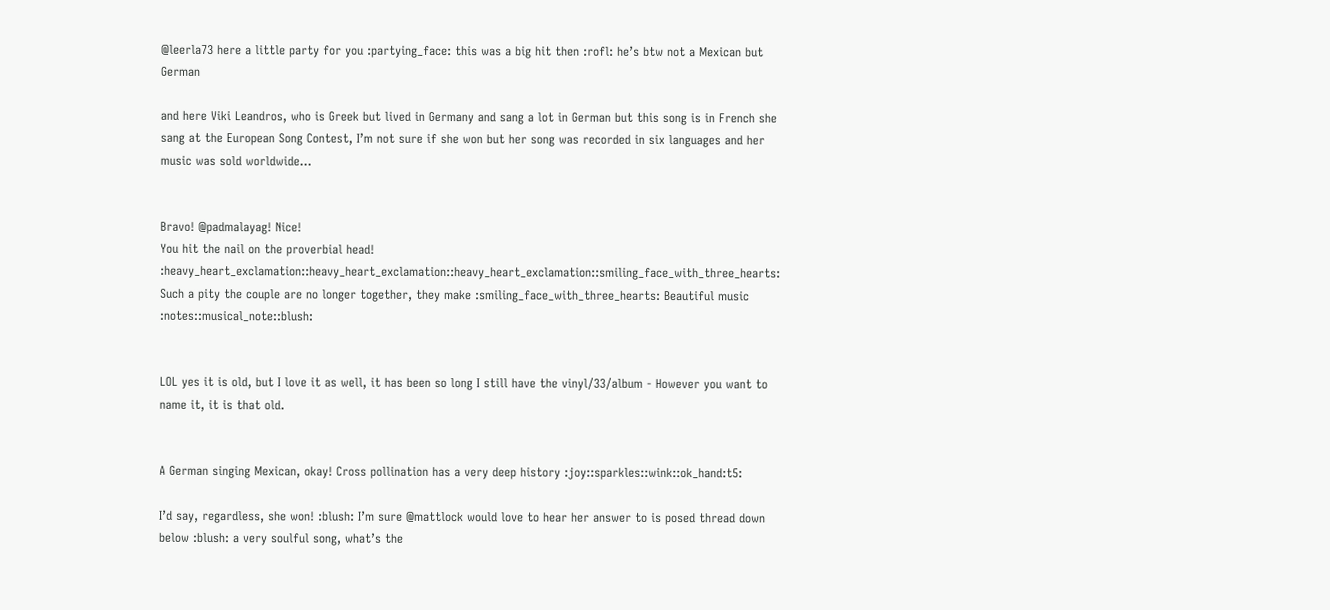@leerla73 here a little party for you :partying_face: this was a big hit then :rofl: he’s btw not a Mexican but German

and here Viki Leandros, who is Greek but lived in Germany and sang a lot in German but this song is in French she sang at the European Song Contest, I’m not sure if she won but her song was recorded in six languages and her music was sold worldwide…


Bravo! @padmalayag! Nice!
You hit the nail on the proverbial head! :heavy_heart_exclamation::heavy_heart_exclamation::heavy_heart_exclamation::smiling_face_with_three_hearts:
Such a pity the couple are no longer together, they make :smiling_face_with_three_hearts: Beautiful music :notes::musical_note::blush:


LOL yes it is old, but I love it as well, it has been so long I still have the vinyl/33/album - However you want to name it, it is that old.


A German singing Mexican, okay! Cross pollination has a very deep history :joy::sparkles::wink::ok_hand:t5:

I’d say, regardless, she won! :blush: I’m sure @mattlock would love to hear her answer to is posed thread down below :blush: a very soulful song, what’s the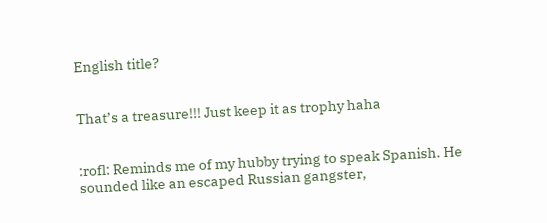English title?


That’s a treasure!!! Just keep it as trophy haha


:rofl: Reminds me of my hubby trying to speak Spanish. He sounded like an escaped Russian gangster,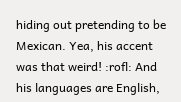hiding out pretending to be Mexican. Yea, his accent was that weird! :rofl: And his languages are English,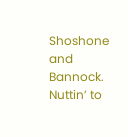Shoshone and Bannock. Nuttin’ to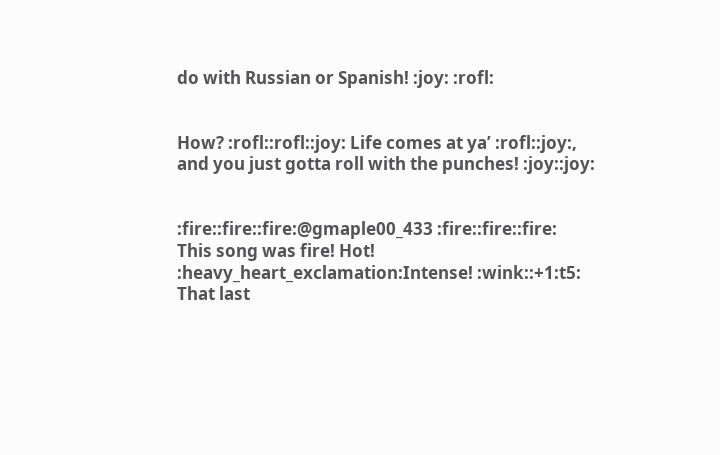do with Russian or Spanish! :joy: :rofl:


How? :rofl::rofl::joy: Life comes at ya’ :rofl::joy:, and you just gotta roll with the punches! :joy::joy:


:fire::fire::fire:@gmaple00_433 :fire::fire::fire:
This song was fire! Hot! :heavy_heart_exclamation:Intense! :wink::+1:t5:
That last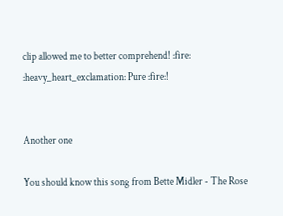clip allowed me to better comprehend! :fire:
:heavy_heart_exclamation: Pure :fire:!


Another one

You should know this song from Bette Midler - The Rose